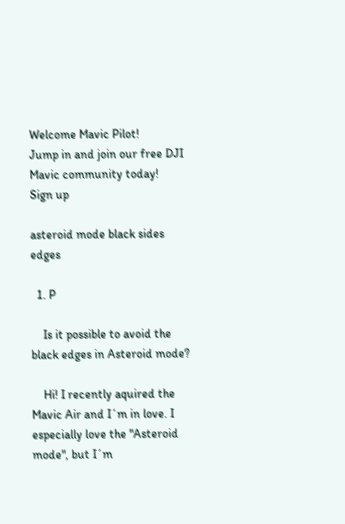Welcome Mavic Pilot!
Jump in and join our free DJI Mavic community today!
Sign up

asteroid mode black sides edges

  1. P

    Is it possible to avoid the black edges in Asteroid mode?

    Hi! I recently aquired the Mavic Air and I´m in love. I especially love the "Asteroid mode", but I´m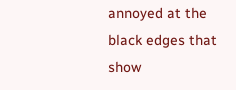annoyed at the black edges that show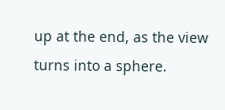up at the end, as the view turns into a sphere.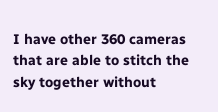I have other 360 cameras that are able to stitch the sky together without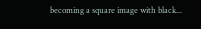becoming a square image with black...